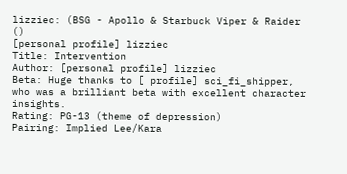lizziec: (BSG - Apollo & Starbuck Viper & Raider ()
[personal profile] lizziec
Title: Intervention
Author: [personal profile] lizziec
Beta: Huge thanks to [ profile] sci_fi_shipper, who was a brilliant beta with excellent character insights.
Rating: PG-13 (theme of depression)
Pairing: Implied Lee/Kara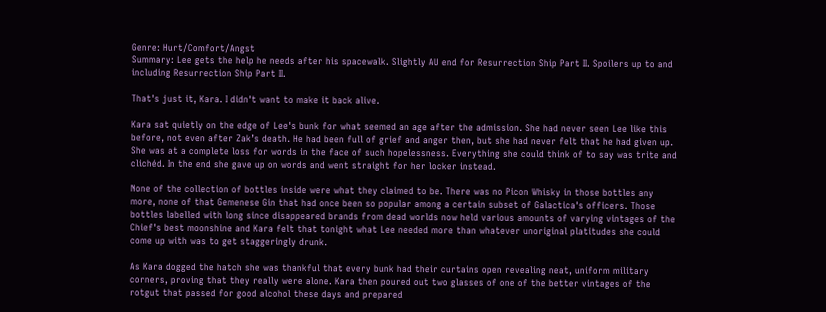Genre: Hurt/Comfort/Angst
Summary: Lee gets the help he needs after his spacewalk. Slightly AU end for Resurrection Ship Part II. Spoilers up to and including Resurrection Ship Part II.

That's just it, Kara. I didn't want to make it back alive.

Kara sat quietly on the edge of Lee's bunk for what seemed an age after the admission. She had never seen Lee like this before, not even after Zak’s death. He had been full of grief and anger then, but she had never felt that he had given up. She was at a complete loss for words in the face of such hopelessness. Everything she could think of to say was trite and clichéd. In the end she gave up on words and went straight for her locker instead.

None of the collection of bottles inside were what they claimed to be. There was no Picon Whisky in those bottles any more, none of that Gemenese Gin that had once been so popular among a certain subset of Galactica's officers. Those bottles labelled with long since disappeared brands from dead worlds now held various amounts of varying vintages of the Chief's best moonshine and Kara felt that tonight what Lee needed more than whatever unoriginal platitudes she could come up with was to get staggeringly drunk.

As Kara dogged the hatch she was thankful that every bunk had their curtains open revealing neat, uniform military corners, proving that they really were alone. Kara then poured out two glasses of one of the better vintages of the rotgut that passed for good alcohol these days and prepared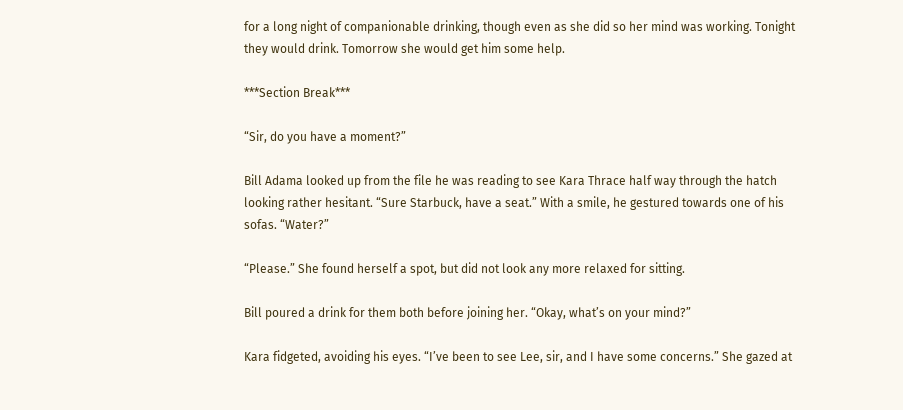for a long night of companionable drinking, though even as she did so her mind was working. Tonight they would drink. Tomorrow she would get him some help.

***Section Break***

“Sir, do you have a moment?”

Bill Adama looked up from the file he was reading to see Kara Thrace half way through the hatch looking rather hesitant. “Sure Starbuck, have a seat.” With a smile, he gestured towards one of his sofas. “Water?”

“Please.” She found herself a spot, but did not look any more relaxed for sitting.

Bill poured a drink for them both before joining her. “Okay, what’s on your mind?”

Kara fidgeted, avoiding his eyes. “I’ve been to see Lee, sir, and I have some concerns.” She gazed at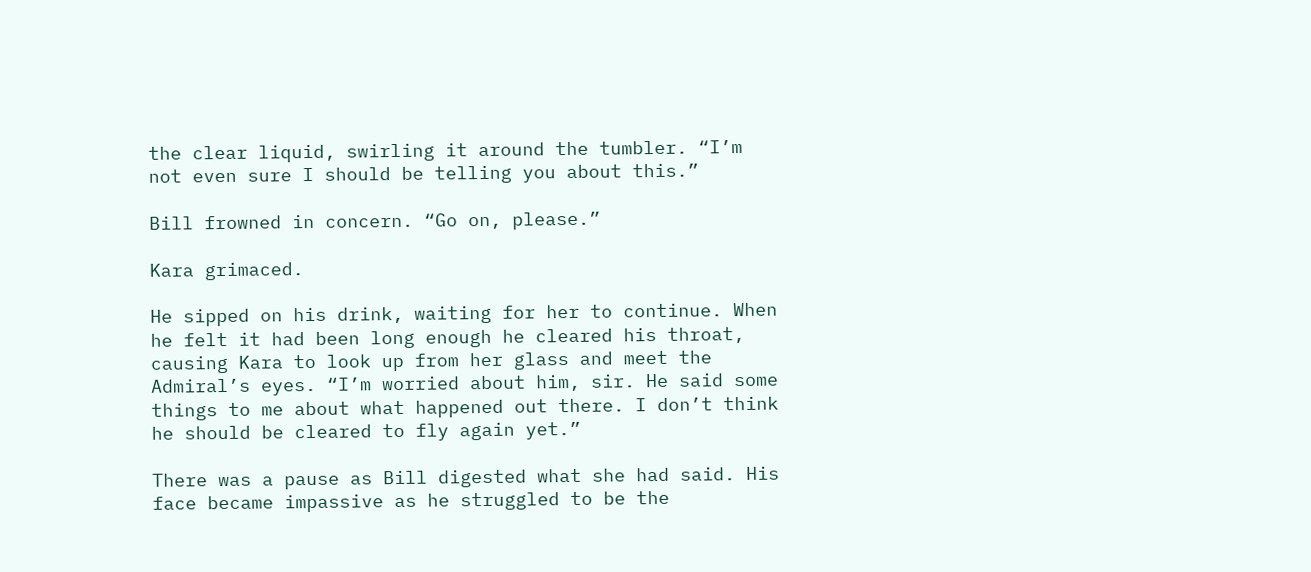the clear liquid, swirling it around the tumbler. “I’m not even sure I should be telling you about this.”

Bill frowned in concern. “Go on, please.”

Kara grimaced.

He sipped on his drink, waiting for her to continue. When he felt it had been long enough he cleared his throat, causing Kara to look up from her glass and meet the Admiral’s eyes. “I’m worried about him, sir. He said some things to me about what happened out there. I don’t think he should be cleared to fly again yet.”

There was a pause as Bill digested what she had said. His face became impassive as he struggled to be the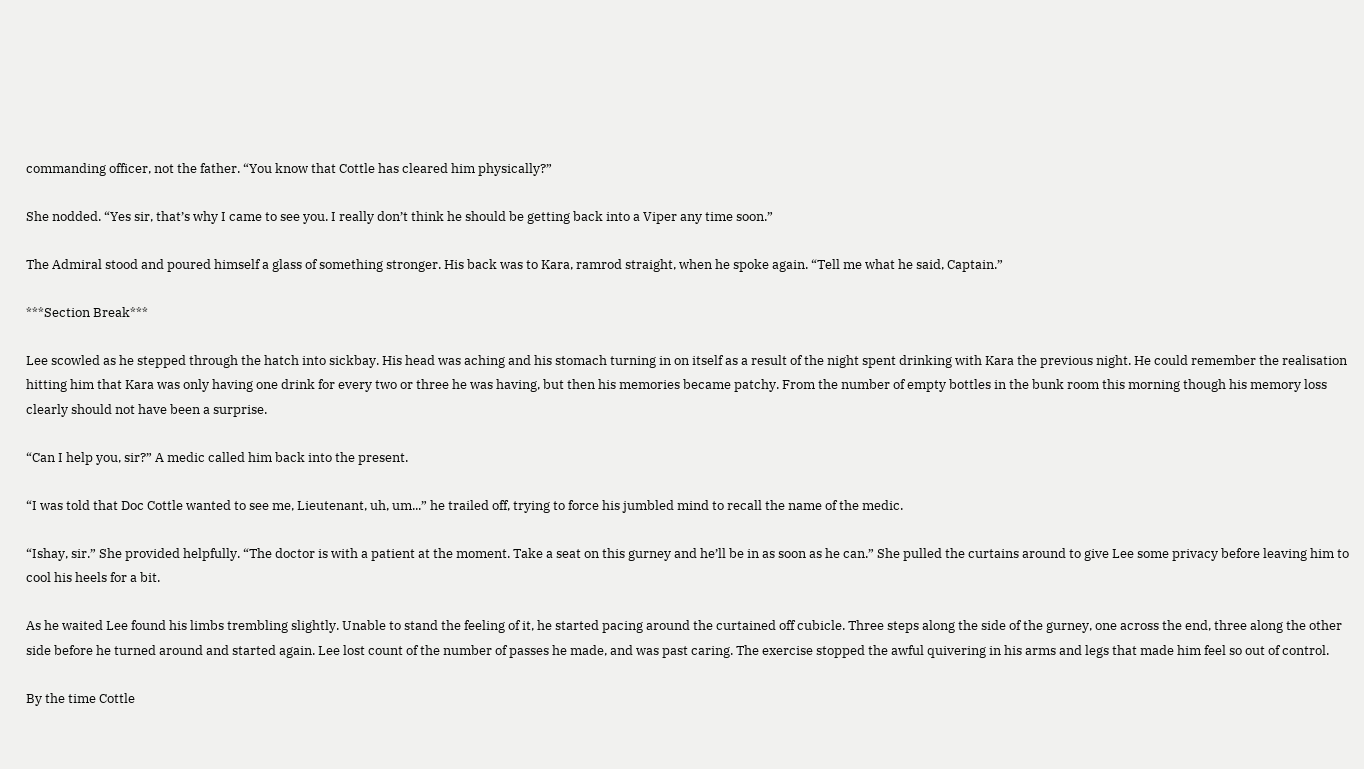commanding officer, not the father. “You know that Cottle has cleared him physically?”

She nodded. “Yes sir, that’s why I came to see you. I really don’t think he should be getting back into a Viper any time soon.”

The Admiral stood and poured himself a glass of something stronger. His back was to Kara, ramrod straight, when he spoke again. “Tell me what he said, Captain.”

***Section Break***

Lee scowled as he stepped through the hatch into sickbay. His head was aching and his stomach turning in on itself as a result of the night spent drinking with Kara the previous night. He could remember the realisation hitting him that Kara was only having one drink for every two or three he was having, but then his memories became patchy. From the number of empty bottles in the bunk room this morning though his memory loss clearly should not have been a surprise.

“Can I help you, sir?” A medic called him back into the present.

“I was told that Doc Cottle wanted to see me, Lieutenant, uh, um...” he trailed off, trying to force his jumbled mind to recall the name of the medic.

“Ishay, sir.” She provided helpfully. “The doctor is with a patient at the moment. Take a seat on this gurney and he’ll be in as soon as he can.” She pulled the curtains around to give Lee some privacy before leaving him to cool his heels for a bit.

As he waited Lee found his limbs trembling slightly. Unable to stand the feeling of it, he started pacing around the curtained off cubicle. Three steps along the side of the gurney, one across the end, three along the other side before he turned around and started again. Lee lost count of the number of passes he made, and was past caring. The exercise stopped the awful quivering in his arms and legs that made him feel so out of control.

By the time Cottle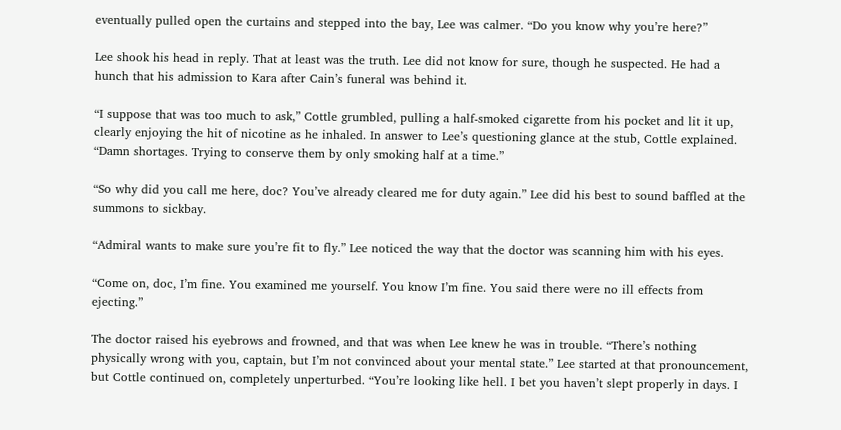eventually pulled open the curtains and stepped into the bay, Lee was calmer. “Do you know why you’re here?”

Lee shook his head in reply. That at least was the truth. Lee did not know for sure, though he suspected. He had a hunch that his admission to Kara after Cain’s funeral was behind it.

“I suppose that was too much to ask,” Cottle grumbled, pulling a half-smoked cigarette from his pocket and lit it up, clearly enjoying the hit of nicotine as he inhaled. In answer to Lee’s questioning glance at the stub, Cottle explained. “Damn shortages. Trying to conserve them by only smoking half at a time.”

“So why did you call me here, doc? You’ve already cleared me for duty again.” Lee did his best to sound baffled at the summons to sickbay.

“Admiral wants to make sure you’re fit to fly.” Lee noticed the way that the doctor was scanning him with his eyes.

“Come on, doc, I’m fine. You examined me yourself. You know I’m fine. You said there were no ill effects from ejecting.”

The doctor raised his eyebrows and frowned, and that was when Lee knew he was in trouble. “There’s nothing physically wrong with you, captain, but I’m not convinced about your mental state.” Lee started at that pronouncement, but Cottle continued on, completely unperturbed. “You’re looking like hell. I bet you haven’t slept properly in days. I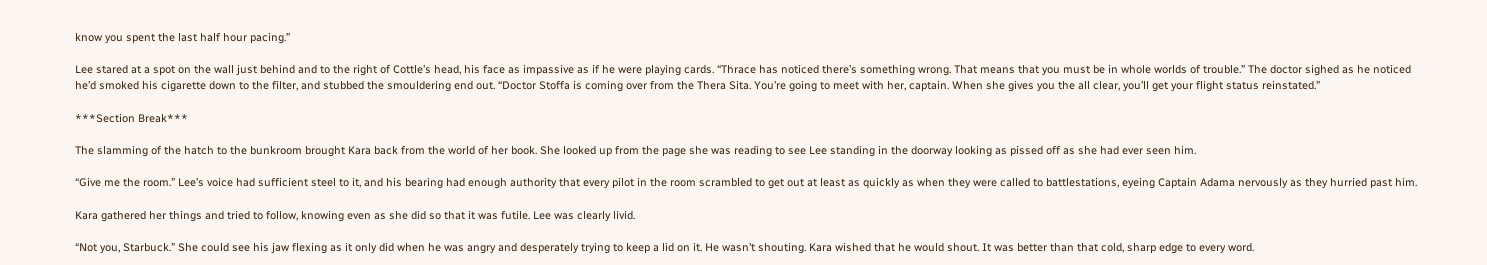know you spent the last half hour pacing.”

Lee stared at a spot on the wall just behind and to the right of Cottle’s head, his face as impassive as if he were playing cards. “Thrace has noticed there’s something wrong. That means that you must be in whole worlds of trouble.” The doctor sighed as he noticed he’d smoked his cigarette down to the filter, and stubbed the smouldering end out. “Doctor Stoffa is coming over from the Thera Sita. You’re going to meet with her, captain. When she gives you the all clear, you’ll get your flight status reinstated.”

***Section Break***

The slamming of the hatch to the bunkroom brought Kara back from the world of her book. She looked up from the page she was reading to see Lee standing in the doorway looking as pissed off as she had ever seen him.

“Give me the room.” Lee’s voice had sufficient steel to it, and his bearing had enough authority that every pilot in the room scrambled to get out at least as quickly as when they were called to battlestations, eyeing Captain Adama nervously as they hurried past him.

Kara gathered her things and tried to follow, knowing even as she did so that it was futile. Lee was clearly livid.

“Not you, Starbuck.” She could see his jaw flexing as it only did when he was angry and desperately trying to keep a lid on it. He wasn’t shouting. Kara wished that he would shout. It was better than that cold, sharp edge to every word.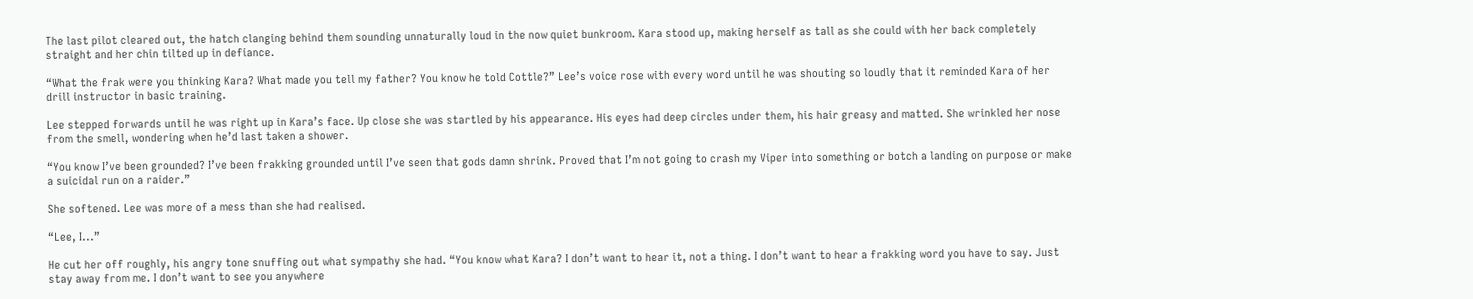The last pilot cleared out, the hatch clanging behind them sounding unnaturally loud in the now quiet bunkroom. Kara stood up, making herself as tall as she could with her back completely straight and her chin tilted up in defiance.

“What the frak were you thinking Kara? What made you tell my father? You know he told Cottle?” Lee’s voice rose with every word until he was shouting so loudly that it reminded Kara of her drill instructor in basic training.

Lee stepped forwards until he was right up in Kara’s face. Up close she was startled by his appearance. His eyes had deep circles under them, his hair greasy and matted. She wrinkled her nose from the smell, wondering when he’d last taken a shower.

“You know I’ve been grounded? I’ve been frakking grounded until I’ve seen that gods damn shrink. Proved that I’m not going to crash my Viper into something or botch a landing on purpose or make a suicidal run on a raider.”

She softened. Lee was more of a mess than she had realised.

“Lee, I...”

He cut her off roughly, his angry tone snuffing out what sympathy she had. “You know what Kara? I don’t want to hear it, not a thing. I don’t want to hear a frakking word you have to say. Just stay away from me. I don’t want to see you anywhere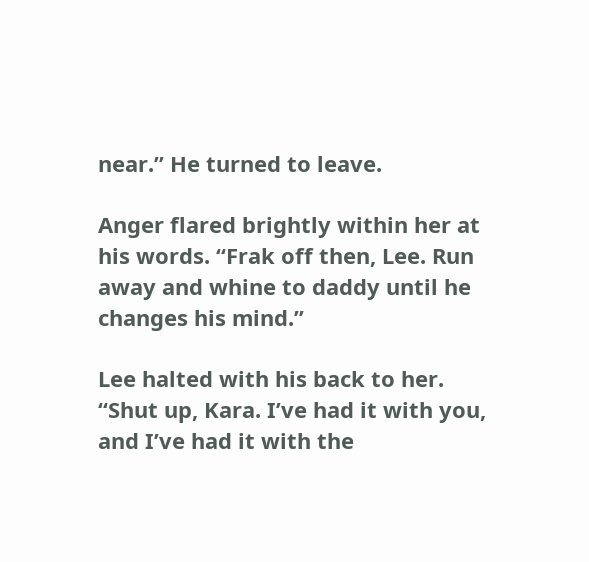near.” He turned to leave.

Anger flared brightly within her at his words. “Frak off then, Lee. Run away and whine to daddy until he changes his mind.”

Lee halted with his back to her. “Shut up, Kara. I’ve had it with you, and I’ve had it with the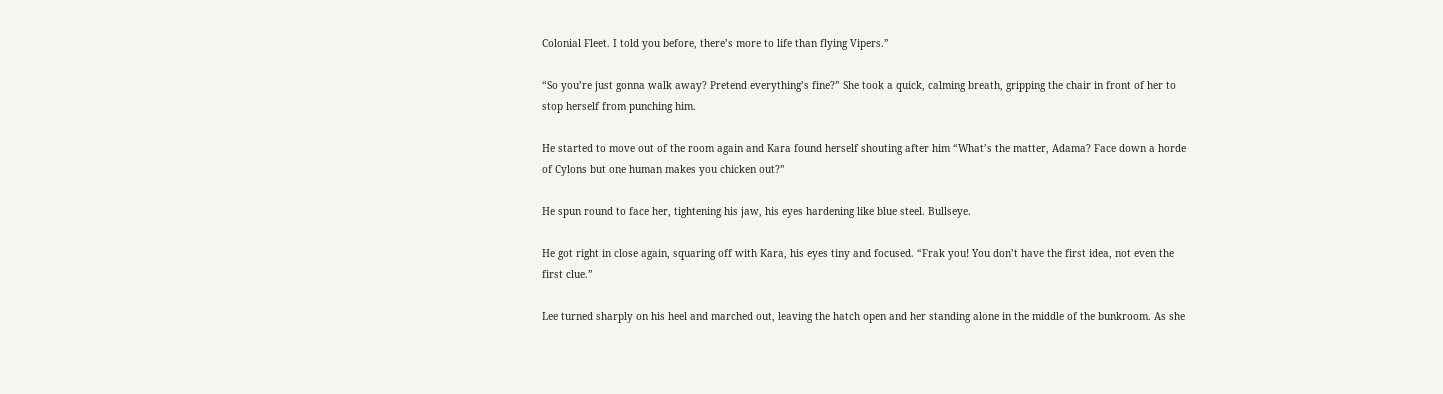Colonial Fleet. I told you before, there’s more to life than flying Vipers.”

“So you’re just gonna walk away? Pretend everything’s fine?” She took a quick, calming breath, gripping the chair in front of her to stop herself from punching him.

He started to move out of the room again and Kara found herself shouting after him “What’s the matter, Adama? Face down a horde of Cylons but one human makes you chicken out?”

He spun round to face her, tightening his jaw, his eyes hardening like blue steel. Bullseye.

He got right in close again, squaring off with Kara, his eyes tiny and focused. “Frak you! You don’t have the first idea, not even the first clue.”

Lee turned sharply on his heel and marched out, leaving the hatch open and her standing alone in the middle of the bunkroom. As she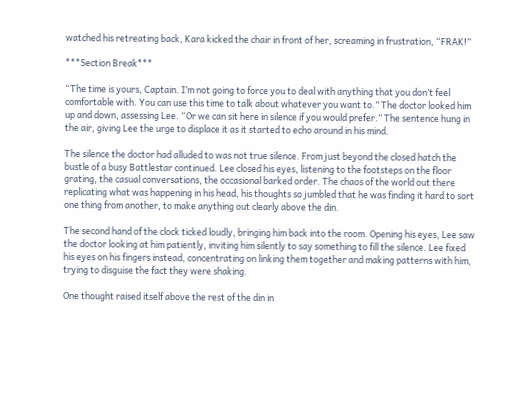watched his retreating back, Kara kicked the chair in front of her, screaming in frustration, “FRAK!”

***Section Break***

“The time is yours, Captain. I’m not going to force you to deal with anything that you don’t feel comfortable with. You can use this time to talk about whatever you want to.” The doctor looked him up and down, assessing Lee. “Or we can sit here in silence if you would prefer.” The sentence hung in the air, giving Lee the urge to displace it as it started to echo around in his mind.

The silence the doctor had alluded to was not true silence. From just beyond the closed hatch the bustle of a busy Battlestar continued. Lee closed his eyes, listening to the footsteps on the floor grating, the casual conversations, the occasional barked order. The chaos of the world out there replicating what was happening in his head, his thoughts so jumbled that he was finding it hard to sort one thing from another, to make anything out clearly above the din.

The second hand of the clock ticked loudly, bringing him back into the room. Opening his eyes, Lee saw the doctor looking at him patiently, inviting him silently to say something to fill the silence. Lee fixed his eyes on his fingers instead, concentrating on linking them together and making patterns with him, trying to disguise the fact they were shaking.

One thought raised itself above the rest of the din in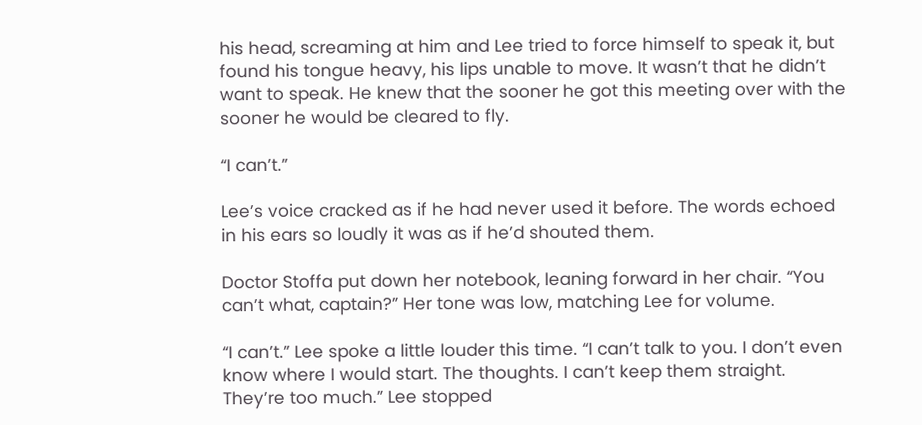his head, screaming at him and Lee tried to force himself to speak it, but found his tongue heavy, his lips unable to move. It wasn’t that he didn’t want to speak. He knew that the sooner he got this meeting over with the sooner he would be cleared to fly.

“I can’t.”

Lee’s voice cracked as if he had never used it before. The words echoed in his ears so loudly it was as if he’d shouted them.

Doctor Stoffa put down her notebook, leaning forward in her chair. “You can’t what, captain?” Her tone was low, matching Lee for volume.

“I can’t.” Lee spoke a little louder this time. “I can’t talk to you. I don’t even know where I would start. The thoughts. I can’t keep them straight. They’re too much.” Lee stopped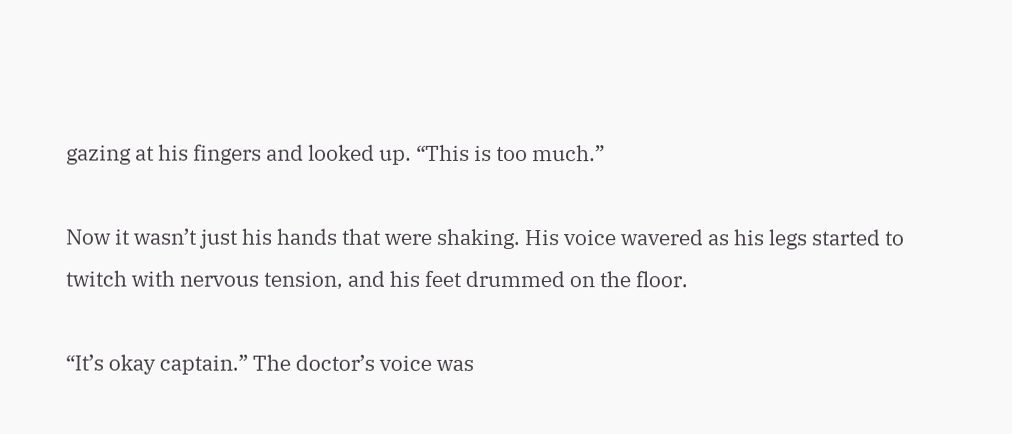gazing at his fingers and looked up. “This is too much.”

Now it wasn’t just his hands that were shaking. His voice wavered as his legs started to twitch with nervous tension, and his feet drummed on the floor.

“It’s okay captain.” The doctor’s voice was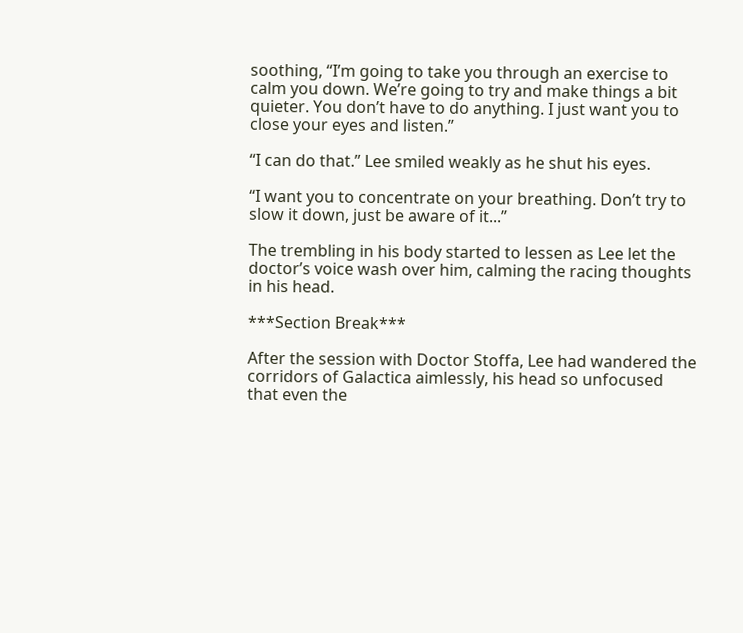soothing, “I’m going to take you through an exercise to calm you down. We’re going to try and make things a bit quieter. You don’t have to do anything. I just want you to close your eyes and listen.”

“I can do that.” Lee smiled weakly as he shut his eyes.

“I want you to concentrate on your breathing. Don’t try to slow it down, just be aware of it...”

The trembling in his body started to lessen as Lee let the doctor’s voice wash over him, calming the racing thoughts in his head.

***Section Break***

After the session with Doctor Stoffa, Lee had wandered the corridors of Galactica aimlessly, his head so unfocused that even the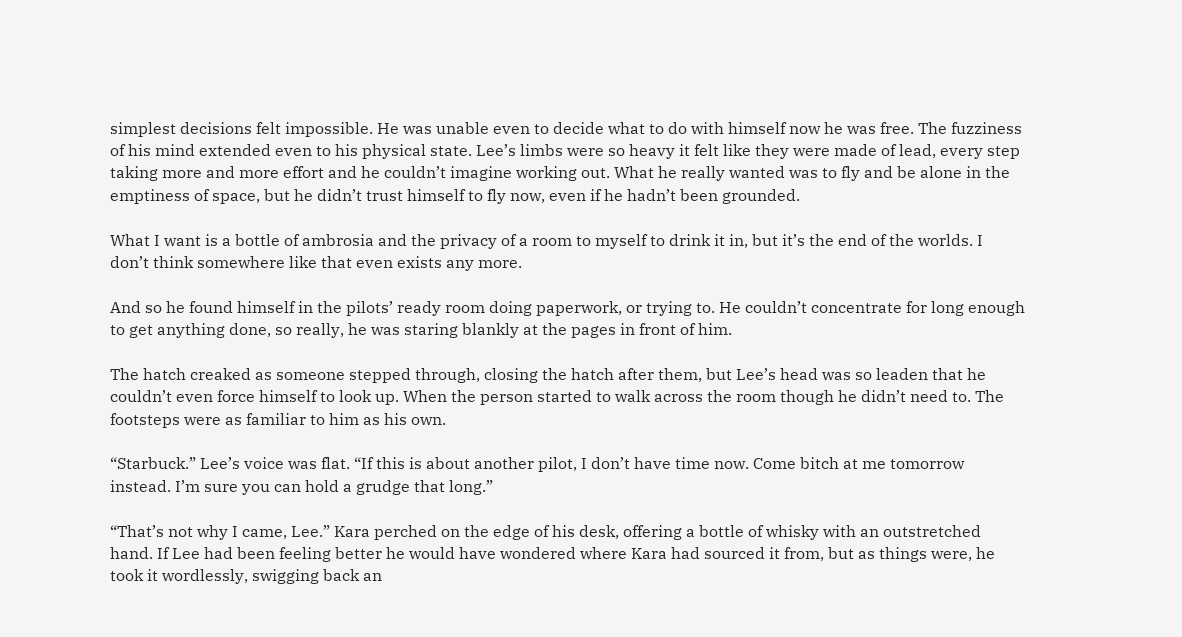simplest decisions felt impossible. He was unable even to decide what to do with himself now he was free. The fuzziness of his mind extended even to his physical state. Lee’s limbs were so heavy it felt like they were made of lead, every step taking more and more effort and he couldn’t imagine working out. What he really wanted was to fly and be alone in the emptiness of space, but he didn’t trust himself to fly now, even if he hadn’t been grounded.

What I want is a bottle of ambrosia and the privacy of a room to myself to drink it in, but it’s the end of the worlds. I don’t think somewhere like that even exists any more.

And so he found himself in the pilots’ ready room doing paperwork, or trying to. He couldn’t concentrate for long enough to get anything done, so really, he was staring blankly at the pages in front of him.

The hatch creaked as someone stepped through, closing the hatch after them, but Lee’s head was so leaden that he couldn’t even force himself to look up. When the person started to walk across the room though he didn’t need to. The footsteps were as familiar to him as his own.

“Starbuck.” Lee’s voice was flat. “If this is about another pilot, I don’t have time now. Come bitch at me tomorrow instead. I’m sure you can hold a grudge that long.”

“That’s not why I came, Lee.” Kara perched on the edge of his desk, offering a bottle of whisky with an outstretched hand. If Lee had been feeling better he would have wondered where Kara had sourced it from, but as things were, he took it wordlessly, swigging back an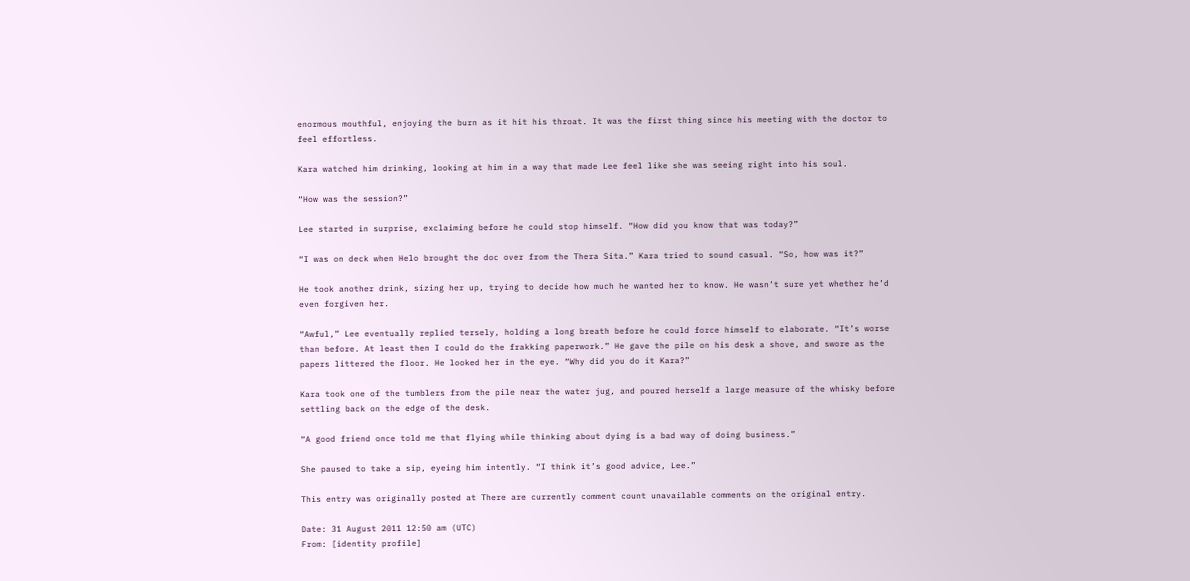enormous mouthful, enjoying the burn as it hit his throat. It was the first thing since his meeting with the doctor to feel effortless.

Kara watched him drinking, looking at him in a way that made Lee feel like she was seeing right into his soul.

“How was the session?”

Lee started in surprise, exclaiming before he could stop himself. “How did you know that was today?”

“I was on deck when Helo brought the doc over from the Thera Sita.” Kara tried to sound casual. “So, how was it?”

He took another drink, sizing her up, trying to decide how much he wanted her to know. He wasn’t sure yet whether he’d even forgiven her.

“Awful,” Lee eventually replied tersely, holding a long breath before he could force himself to elaborate. “It’s worse than before. At least then I could do the frakking paperwork.” He gave the pile on his desk a shove, and swore as the papers littered the floor. He looked her in the eye. “Why did you do it Kara?”

Kara took one of the tumblers from the pile near the water jug, and poured herself a large measure of the whisky before settling back on the edge of the desk.

“A good friend once told me that flying while thinking about dying is a bad way of doing business.”

She paused to take a sip, eyeing him intently. “I think it’s good advice, Lee.”

This entry was originally posted at There are currently comment count unavailable comments on the original entry.

Date: 31 August 2011 12:50 am (UTC)
From: [identity profile]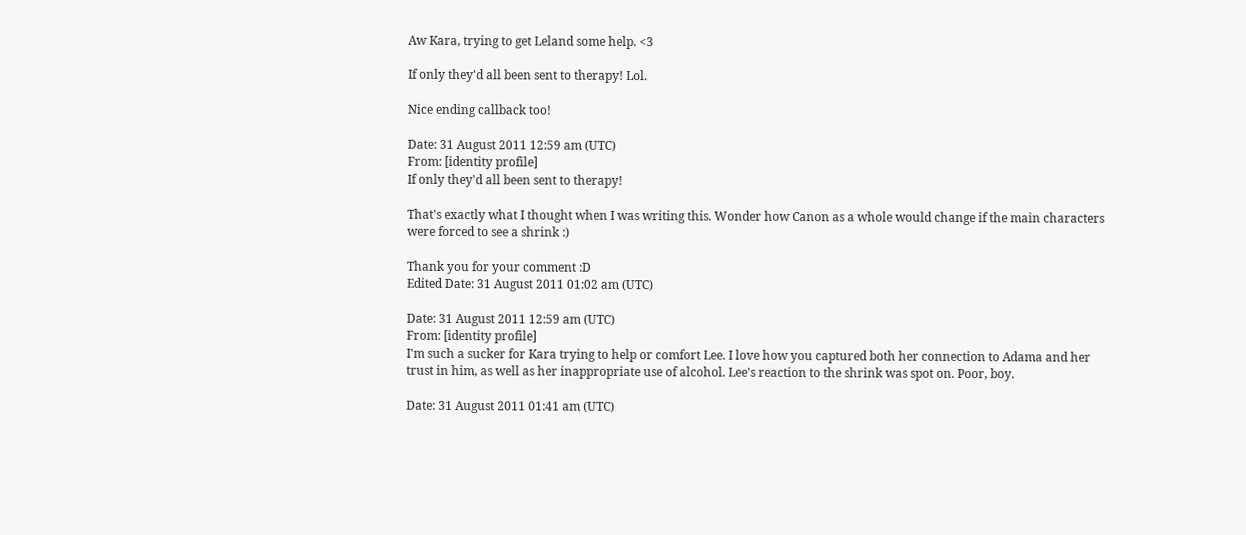Aw Kara, trying to get Leland some help. <3

If only they'd all been sent to therapy! Lol.

Nice ending callback too!

Date: 31 August 2011 12:59 am (UTC)
From: [identity profile]
If only they'd all been sent to therapy!

That's exactly what I thought when I was writing this. Wonder how Canon as a whole would change if the main characters were forced to see a shrink :)

Thank you for your comment :D
Edited Date: 31 August 2011 01:02 am (UTC)

Date: 31 August 2011 12:59 am (UTC)
From: [identity profile]
I'm such a sucker for Kara trying to help or comfort Lee. I love how you captured both her connection to Adama and her trust in him, as well as her inappropriate use of alcohol. Lee's reaction to the shrink was spot on. Poor, boy.

Date: 31 August 2011 01:41 am (UTC)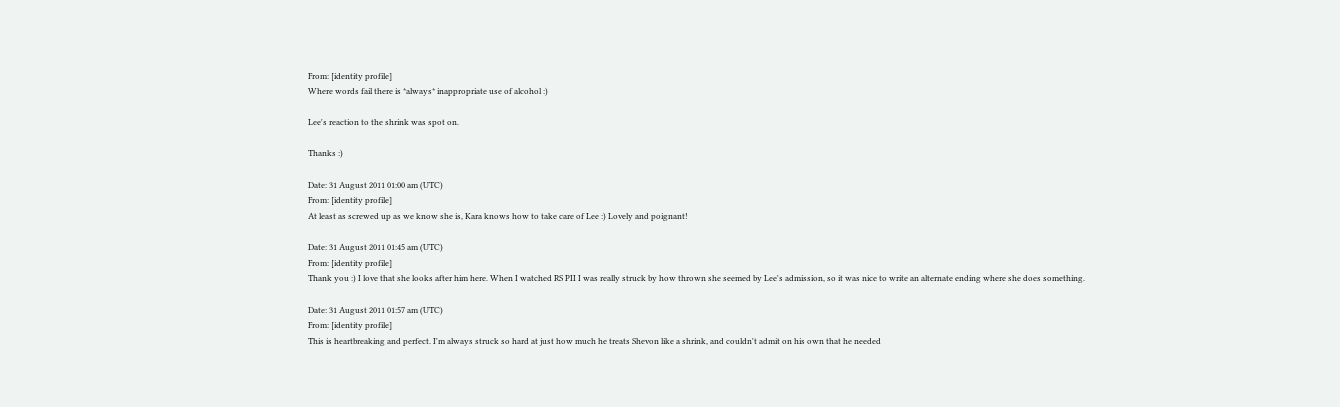From: [identity profile]
Where words fail there is *always* inappropriate use of alcohol :)

Lee's reaction to the shrink was spot on.

Thanks :)

Date: 31 August 2011 01:00 am (UTC)
From: [identity profile]
At least as screwed up as we know she is, Kara knows how to take care of Lee :) Lovely and poignant!

Date: 31 August 2011 01:45 am (UTC)
From: [identity profile]
Thank you :) I love that she looks after him here. When I watched RS PII I was really struck by how thrown she seemed by Lee's admission, so it was nice to write an alternate ending where she does something.

Date: 31 August 2011 01:57 am (UTC)
From: [identity profile]
This is heartbreaking and perfect. I'm always struck so hard at just how much he treats Shevon like a shrink, and couldn't admit on his own that he needed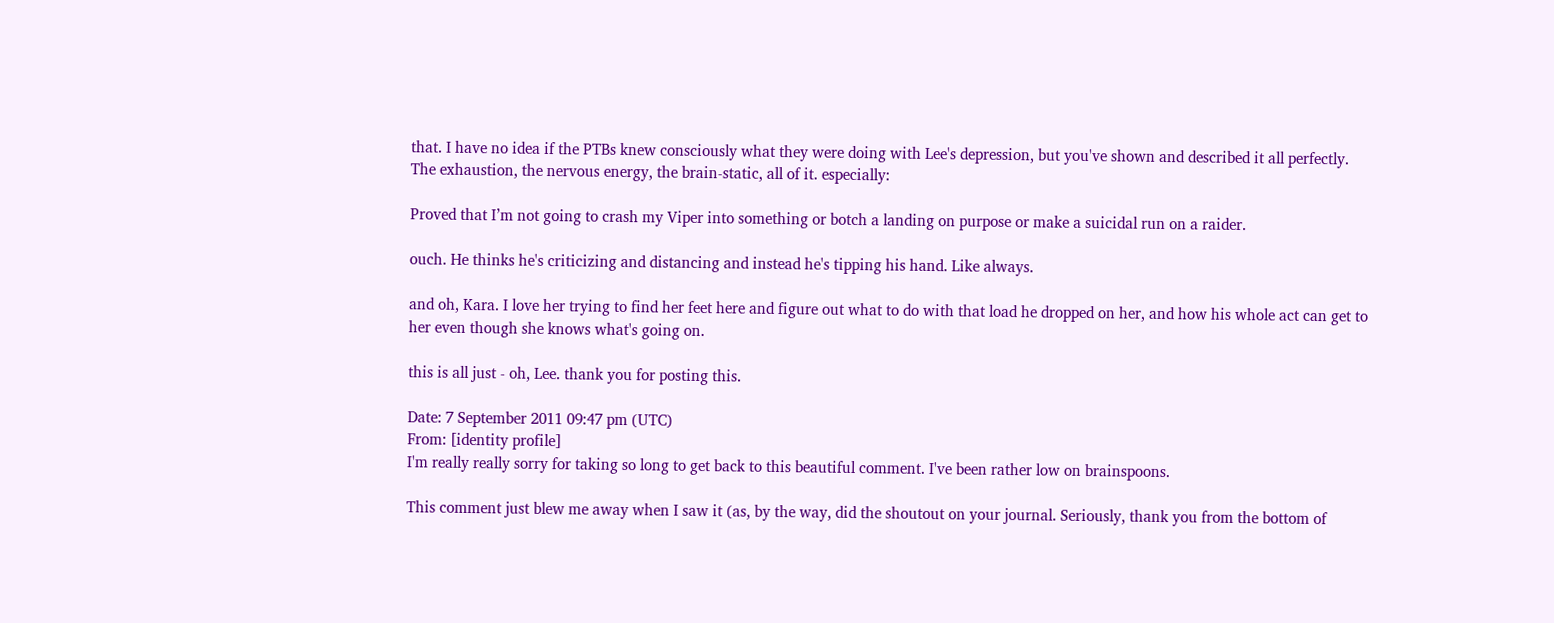that. I have no idea if the PTBs knew consciously what they were doing with Lee's depression, but you've shown and described it all perfectly. The exhaustion, the nervous energy, the brain-static, all of it. especially:

Proved that I’m not going to crash my Viper into something or botch a landing on purpose or make a suicidal run on a raider.

ouch. He thinks he's criticizing and distancing and instead he's tipping his hand. Like always.

and oh, Kara. I love her trying to find her feet here and figure out what to do with that load he dropped on her, and how his whole act can get to her even though she knows what's going on.

this is all just - oh, Lee. thank you for posting this.

Date: 7 September 2011 09:47 pm (UTC)
From: [identity profile]
I'm really really sorry for taking so long to get back to this beautiful comment. I've been rather low on brainspoons.

This comment just blew me away when I saw it (as, by the way, did the shoutout on your journal. Seriously, thank you from the bottom of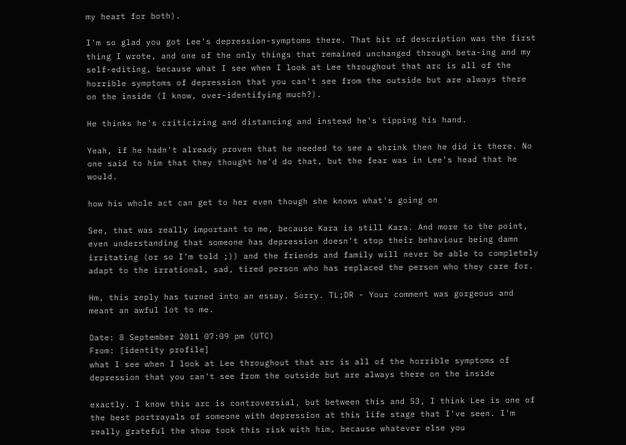my heart for both).

I'm so glad you got Lee's depression-symptoms there. That bit of description was the first thing I wrote, and one of the only things that remained unchanged through beta-ing and my self-editing, because what I see when I look at Lee throughout that arc is all of the horrible symptoms of depression that you can't see from the outside but are always there on the inside (I know, over-identifying much?).

He thinks he's criticizing and distancing and instead he's tipping his hand.

Yeah, if he hadn't already proven that he needed to see a shrink then he did it there. No one said to him that they thought he'd do that, but the fear was in Lee's head that he would.

how his whole act can get to her even though she knows what's going on

See, that was really important to me, because Kara is still Kara. And more to the point, even understanding that someone has depression doesn't stop their behaviour being damn irritating (or so I'm told ;)) and the friends and family will never be able to completely adapt to the irrational, sad, tired person who has replaced the person who they care for.

Hm, this reply has turned into an essay. Sorry. TL;DR - Your comment was gorgeous and meant an awful lot to me.

Date: 8 September 2011 07:09 pm (UTC)
From: [identity profile]
what I see when I look at Lee throughout that arc is all of the horrible symptoms of depression that you can't see from the outside but are always there on the inside

exactly. I know this arc is controversial, but between this and S3, I think Lee is one of the best portrayals of someone with depression at this life stage that I've seen. I'm really grateful the show took this risk with him, because whatever else you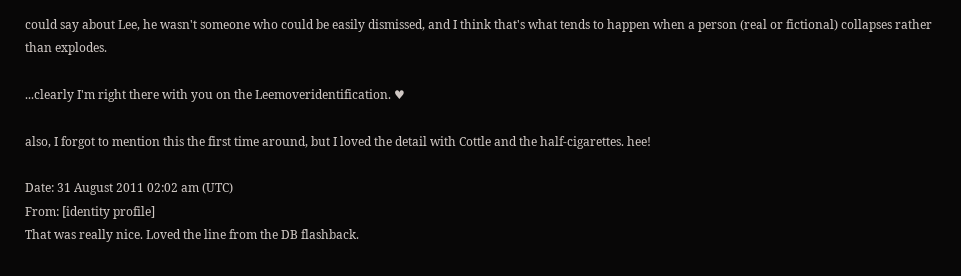could say about Lee, he wasn't someone who could be easily dismissed, and I think that's what tends to happen when a person (real or fictional) collapses rather than explodes.

...clearly I'm right there with you on the Leemoveridentification. ♥

also, I forgot to mention this the first time around, but I loved the detail with Cottle and the half-cigarettes. hee!

Date: 31 August 2011 02:02 am (UTC)
From: [identity profile]
That was really nice. Loved the line from the DB flashback.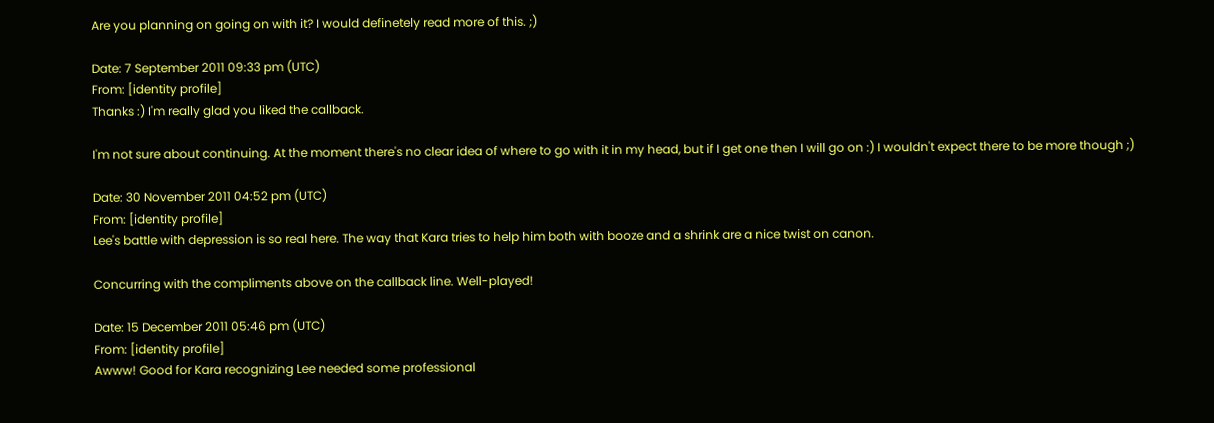Are you planning on going on with it? I would definetely read more of this. ;)

Date: 7 September 2011 09:33 pm (UTC)
From: [identity profile]
Thanks :) I'm really glad you liked the callback.

I'm not sure about continuing. At the moment there's no clear idea of where to go with it in my head, but if I get one then I will go on :) I wouldn't expect there to be more though ;)

Date: 30 November 2011 04:52 pm (UTC)
From: [identity profile]
Lee's battle with depression is so real here. The way that Kara tries to help him both with booze and a shrink are a nice twist on canon.

Concurring with the compliments above on the callback line. Well-played!

Date: 15 December 2011 05:46 pm (UTC)
From: [identity profile]
Awww! Good for Kara recognizing Lee needed some professional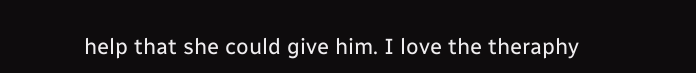help that she could give him. I love the theraphy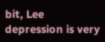bit, Lee depression is very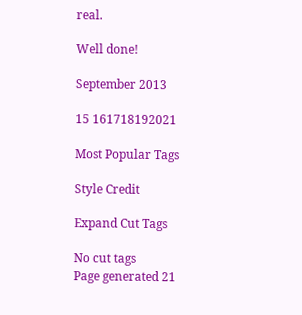real.

Well done!

September 2013

15 161718192021

Most Popular Tags

Style Credit

Expand Cut Tags

No cut tags
Page generated 21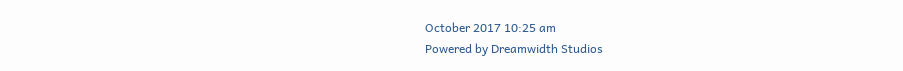October 2017 10:25 am
Powered by Dreamwidth Studios